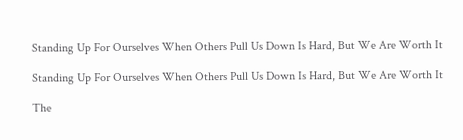Standing Up For Ourselves When Others Pull Us Down Is Hard, But We Are Worth It

Standing Up For Ourselves When Others Pull Us Down Is Hard, But We Are Worth It

The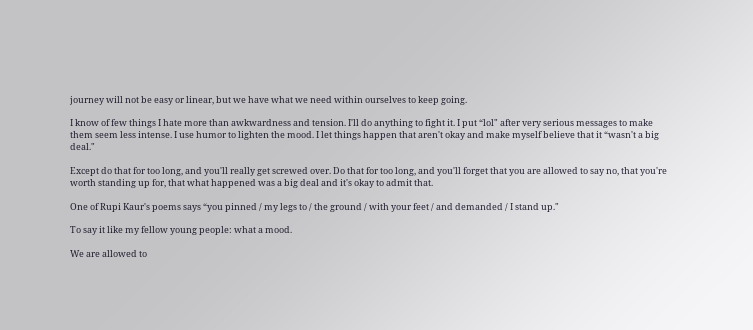journey will not be easy or linear, but we have what we need within ourselves to keep going.

I know of few things I hate more than awkwardness and tension. I'll do anything to fight it. I put “lol" after very serious messages to make them seem less intense. I use humor to lighten the mood. I let things happen that aren't okay and make myself believe that it “wasn't a big deal."

Except do that for too long, and you'll really get screwed over. Do that for too long, and you'll forget that you are allowed to say no, that you're worth standing up for, that what happened was a big deal and it's okay to admit that.

One of Rupi Kaur's poems says “you pinned / my legs to / the ground / with your feet / and demanded / I stand up."

To say it like my fellow young people: what a mood.

We are allowed to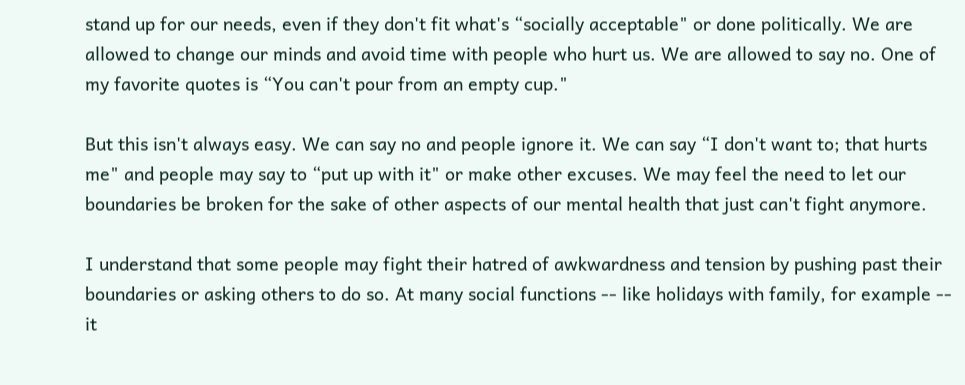stand up for our needs, even if they don't fit what's “socially acceptable" or done politically. We are allowed to change our minds and avoid time with people who hurt us. We are allowed to say no. One of my favorite quotes is “You can't pour from an empty cup."

But this isn't always easy. We can say no and people ignore it. We can say “I don't want to; that hurts me" and people may say to “put up with it" or make other excuses. We may feel the need to let our boundaries be broken for the sake of other aspects of our mental health that just can't fight anymore.

I understand that some people may fight their hatred of awkwardness and tension by pushing past their boundaries or asking others to do so. At many social functions -- like holidays with family, for example -- it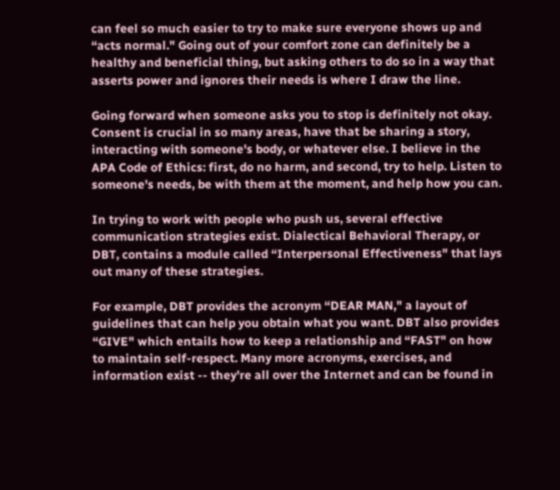can feel so much easier to try to make sure everyone shows up and “acts normal." Going out of your comfort zone can definitely be a healthy and beneficial thing, but asking others to do so in a way that asserts power and ignores their needs is where I draw the line.

Going forward when someone asks you to stop is definitely not okay. Consent is crucial in so many areas, have that be sharing a story, interacting with someone's body, or whatever else. I believe in the APA Code of Ethics: first, do no harm, and second, try to help. Listen to someone's needs, be with them at the moment, and help how you can.

In trying to work with people who push us, several effective communication strategies exist. Dialectical Behavioral Therapy, or DBT, contains a module called “Interpersonal Effectiveness" that lays out many of these strategies.

For example, DBT provides the acronym “DEAR MAN," a layout of guidelines that can help you obtain what you want. DBT also provides “GIVE" which entails how to keep a relationship and “FAST" on how to maintain self-respect. Many more acronyms, exercises, and information exist -- they're all over the Internet and can be found in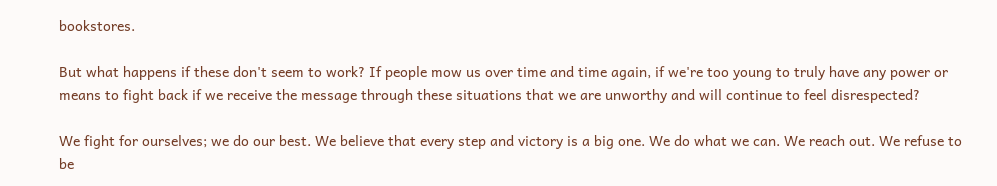bookstores.

But what happens if these don't seem to work? If people mow us over time and time again, if we're too young to truly have any power or means to fight back if we receive the message through these situations that we are unworthy and will continue to feel disrespected?

We fight for ourselves; we do our best. We believe that every step and victory is a big one. We do what we can. We reach out. We refuse to be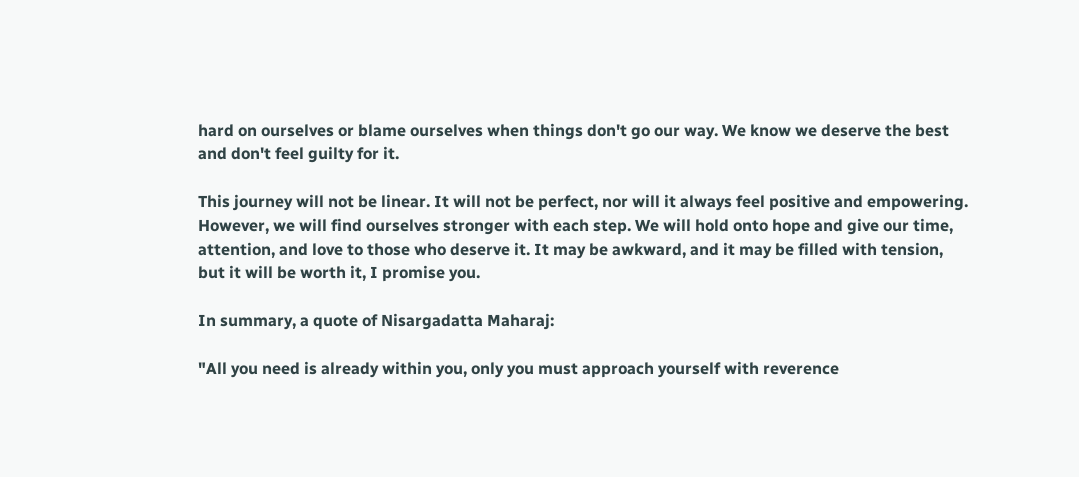hard on ourselves or blame ourselves when things don't go our way. We know we deserve the best and don't feel guilty for it.

This journey will not be linear. It will not be perfect, nor will it always feel positive and empowering. However, we will find ourselves stronger with each step. We will hold onto hope and give our time, attention, and love to those who deserve it. It may be awkward, and it may be filled with tension, but it will be worth it, I promise you.

In summary, a quote of Nisargadatta Maharaj:

"All you need is already within you, only you must approach yourself with reverence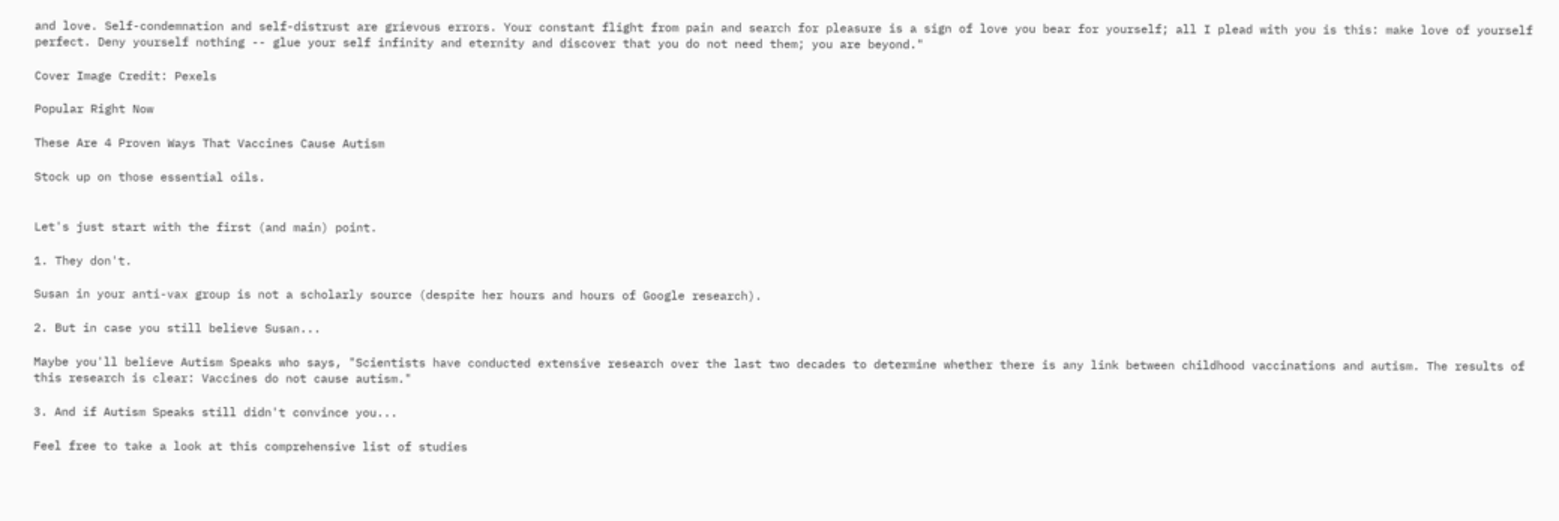and love. Self-condemnation and self-distrust are grievous errors. Your constant flight from pain and search for pleasure is a sign of love you bear for yourself; all I plead with you is this: make love of yourself perfect. Deny yourself nothing -- glue your self infinity and eternity and discover that you do not need them; you are beyond."

Cover Image Credit: Pexels

Popular Right Now

These Are 4 Proven Ways That Vaccines Cause Autism

Stock up on those essential oils.


Let's just start with the first (and main) point.

1. They don't.

Susan in your anti-vax group is not a scholarly source (despite her hours and hours of Google research).

2. But in case you still believe Susan...

Maybe you'll believe Autism Speaks who says, "Scientists have conducted extensive research over the last two decades to determine whether there is any link between childhood vaccinations and autism. The results of this research is clear: Vaccines do not cause autism."

3. And if Autism Speaks still didn't convince you...

Feel free to take a look at this comprehensive list of studies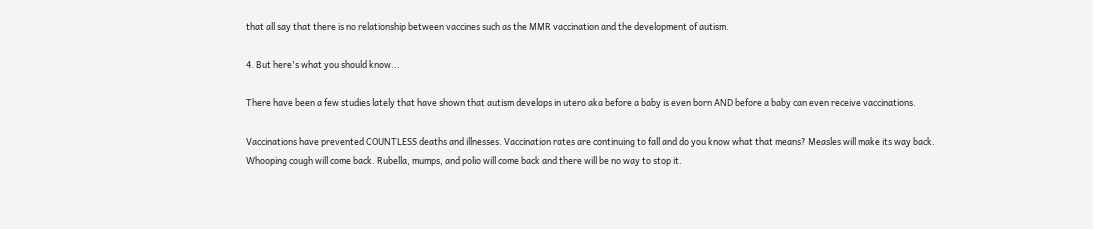that all say that there is no relationship between vaccines such as the MMR vaccination and the development of autism.

4. But here's what you should know...

There have been a few studies lately that have shown that autism develops in utero aka before a baby is even born AND before a baby can even receive vaccinations.

Vaccinations have prevented COUNTLESS deaths and illnesses. Vaccination rates are continuing to fall and do you know what that means? Measles will make its way back. Whooping cough will come back. Rubella, mumps, and polio will come back and there will be no way to stop it.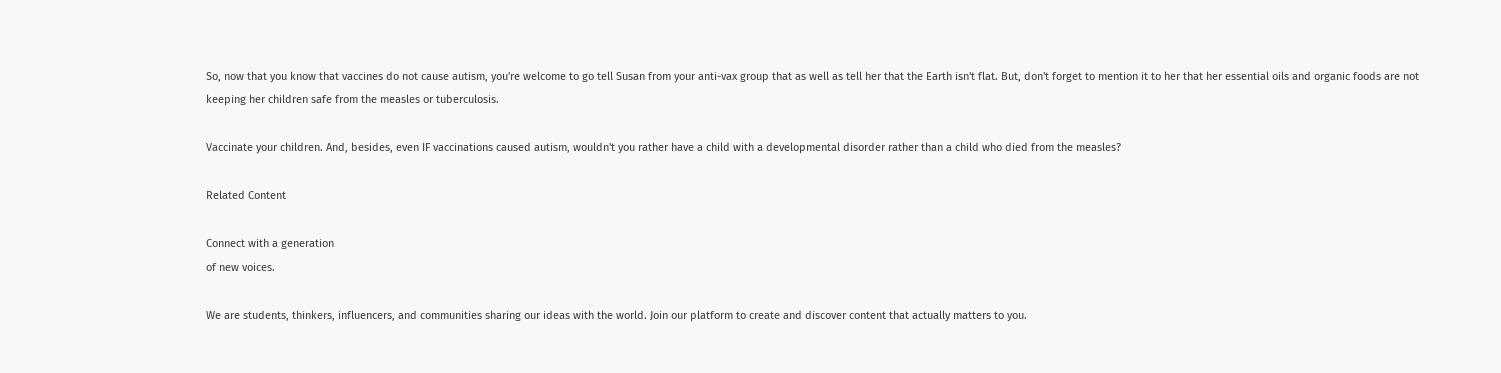So, now that you know that vaccines do not cause autism, you're welcome to go tell Susan from your anti-vax group that as well as tell her that the Earth isn't flat. But, don't forget to mention it to her that her essential oils and organic foods are not keeping her children safe from the measles or tuberculosis.

Vaccinate your children. And, besides, even IF vaccinations caused autism, wouldn't you rather have a child with a developmental disorder rather than a child who died from the measles?

Related Content

Connect with a generation
of new voices.

We are students, thinkers, influencers, and communities sharing our ideas with the world. Join our platform to create and discover content that actually matters to you.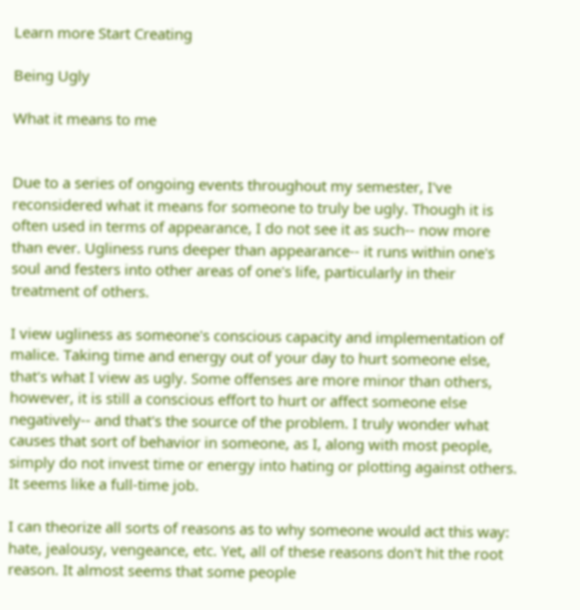Learn more Start Creating

Being Ugly

What it means to me


Due to a series of ongoing events throughout my semester, I've reconsidered what it means for someone to truly be ugly. Though it is often used in terms of appearance, I do not see it as such-- now more than ever. Ugliness runs deeper than appearance-- it runs within one's soul and festers into other areas of one's life, particularly in their treatment of others.

I view ugliness as someone's conscious capacity and implementation of malice. Taking time and energy out of your day to hurt someone else, that's what I view as ugly. Some offenses are more minor than others, however, it is still a conscious effort to hurt or affect someone else negatively-- and that's the source of the problem. I truly wonder what causes that sort of behavior in someone, as I, along with most people, simply do not invest time or energy into hating or plotting against others. It seems like a full-time job.

I can theorize all sorts of reasons as to why someone would act this way: hate, jealousy, vengeance, etc. Yet, all of these reasons don't hit the root reason. It almost seems that some people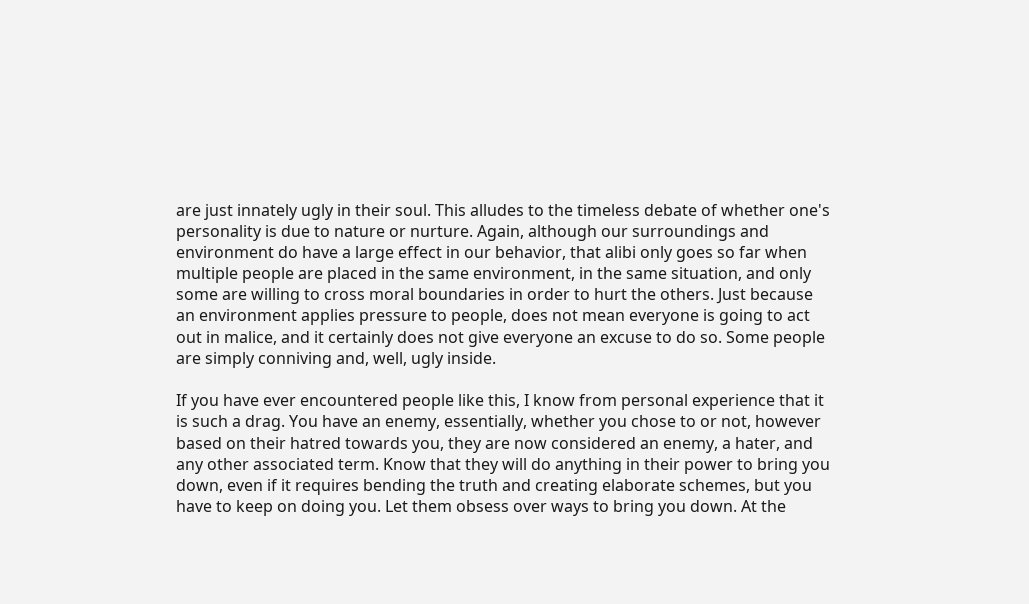are just innately ugly in their soul. This alludes to the timeless debate of whether one's personality is due to nature or nurture. Again, although our surroundings and environment do have a large effect in our behavior, that alibi only goes so far when multiple people are placed in the same environment, in the same situation, and only some are willing to cross moral boundaries in order to hurt the others. Just because an environment applies pressure to people, does not mean everyone is going to act out in malice, and it certainly does not give everyone an excuse to do so. Some people are simply conniving and, well, ugly inside.

If you have ever encountered people like this, I know from personal experience that it is such a drag. You have an enemy, essentially, whether you chose to or not, however based on their hatred towards you, they are now considered an enemy, a hater, and any other associated term. Know that they will do anything in their power to bring you down, even if it requires bending the truth and creating elaborate schemes, but you have to keep on doing you. Let them obsess over ways to bring you down. At the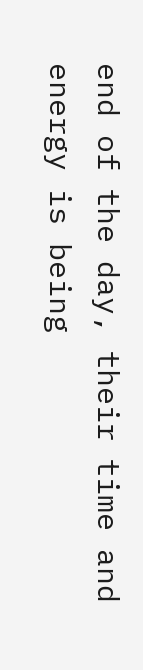end of the day, their time and energy is being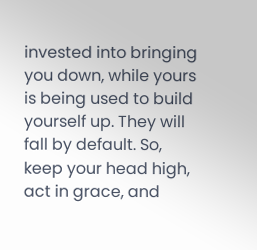invested into bringing you down, while yours is being used to build yourself up. They will fall by default. So, keep your head high, act in grace, and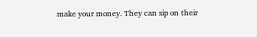make your money. They can sip on their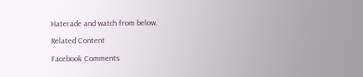Haterade and watch from below.

Related Content

Facebook Comments